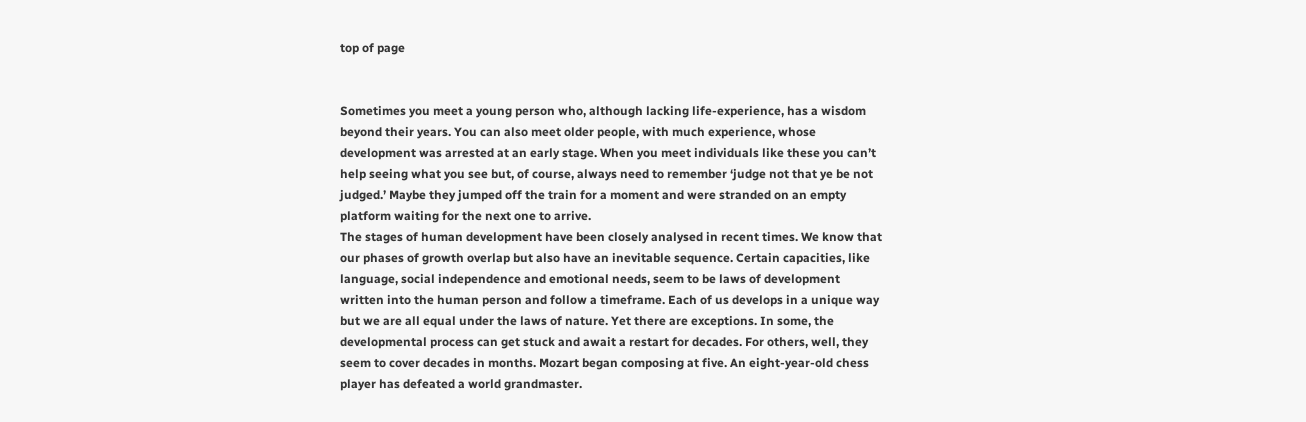top of page


Sometimes you meet a young person who, although lacking life-experience, has a wisdom beyond their years. You can also meet older people, with much experience, whose development was arrested at an early stage. When you meet individuals like these you can’t help seeing what you see but, of course, always need to remember ‘judge not that ye be not judged.’ Maybe they jumped off the train for a moment and were stranded on an empty platform waiting for the next one to arrive.
The stages of human development have been closely analysed in recent times. We know that our phases of growth overlap but also have an inevitable sequence. Certain capacities, like language, social independence and emotional needs, seem to be laws of development written into the human person and follow a timeframe. Each of us develops in a unique way but we are all equal under the laws of nature. Yet there are exceptions. In some, the developmental process can get stuck and await a restart for decades. For others, well, they seem to cover decades in months. Mozart began composing at five. An eight-year-old chess player has defeated a world grandmaster.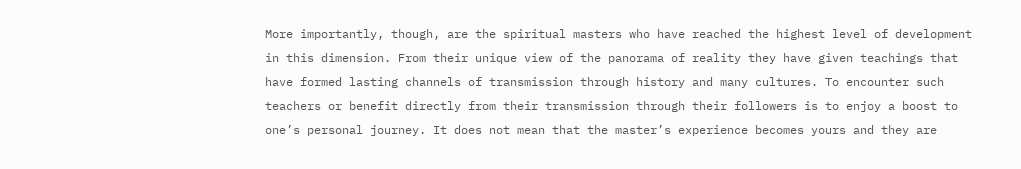More importantly, though, are the spiritual masters who have reached the highest level of development in this dimension. From their unique view of the panorama of reality they have given teachings that have formed lasting channels of transmission through history and many cultures. To encounter such teachers or benefit directly from their transmission through their followers is to enjoy a boost to one’s personal journey. It does not mean that the master’s experience becomes yours and they are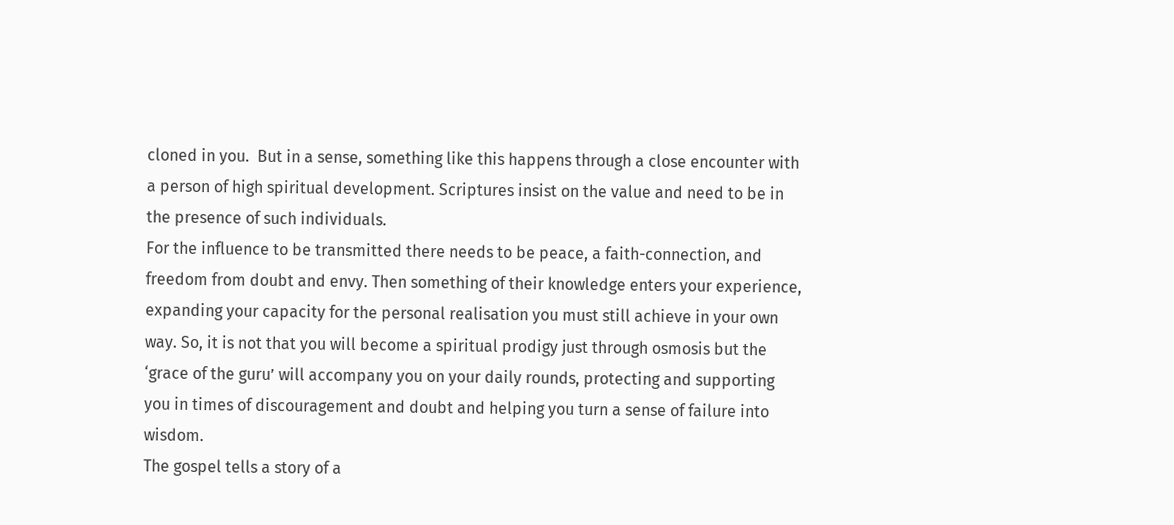cloned in you.  But in a sense, something like this happens through a close encounter with a person of high spiritual development. Scriptures insist on the value and need to be in the presence of such individuals.
For the influence to be transmitted there needs to be peace, a faith-connection, and freedom from doubt and envy. Then something of their knowledge enters your experience, expanding your capacity for the personal realisation you must still achieve in your own way. So, it is not that you will become a spiritual prodigy just through osmosis but the ‘grace of the guru’ will accompany you on your daily rounds, protecting and supporting you in times of discouragement and doubt and helping you turn a sense of failure into wisdom.
The gospel tells a story of a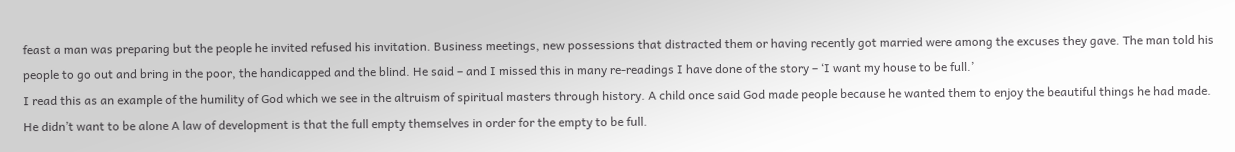feast a man was preparing but the people he invited refused his invitation. Business meetings, new possessions that distracted them or having recently got married were among the excuses they gave. The man told his people to go out and bring in the poor, the handicapped and the blind. He said – and I missed this in many re-readings I have done of the story – ‘I want my house to be full.’
I read this as an example of the humility of God which we see in the altruism of spiritual masters through history. A child once said God made people because he wanted them to enjoy the beautiful things he had made. He didn’t want to be alone A law of development is that the full empty themselves in order for the empty to be full.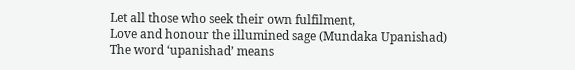Let all those who seek their own fulfilment,
Love and honour the illumined sage (Mundaka Upanishad)
The word ‘upanishad’ means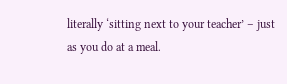literally ‘sitting next to your teacher’ – just as you do at a meal.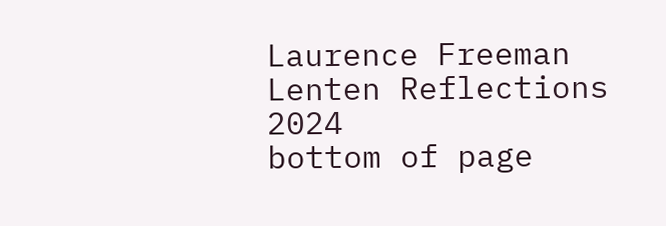Laurence Freeman
Lenten Reflections 2024
bottom of page